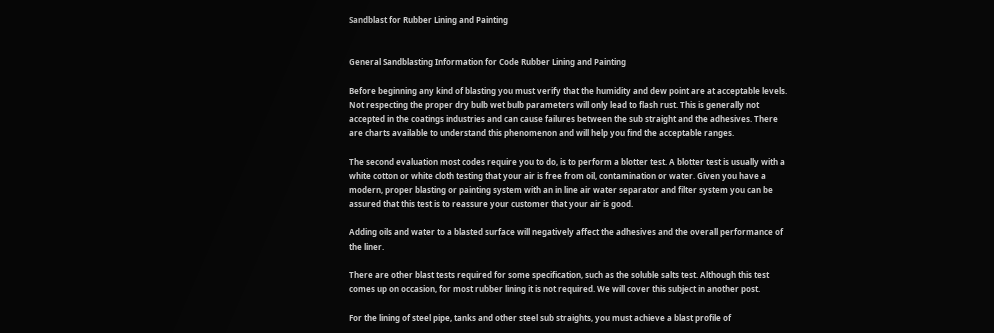Sandblast for Rubber Lining and Painting


General Sandblasting Information for Code Rubber Lining and Painting

Before beginning any kind of blasting you must verify that the humidity and dew point are at acceptable levels. Not respecting the proper dry bulb wet bulb parameters will only lead to flash rust. This is generally not accepted in the coatings industries and can cause failures between the sub straight and the adhesives. There are charts available to understand this phenomenon and will help you find the acceptable ranges.

The second evaluation most codes require you to do, is to perform a blotter test. A blotter test is usually with a white cotton or white cloth testing that your air is free from oil, contamination or water. Given you have a modern, proper blasting or painting system with an in line air water separator and filter system you can be assured that this test is to reassure your customer that your air is good.

Adding oils and water to a blasted surface will negatively affect the adhesives and the overall performance of the liner.

There are other blast tests required for some specification, such as the soluble salts test. Although this test comes up on occasion, for most rubber lining it is not required. We will cover this subject in another post.

For the lining of steel pipe, tanks and other steel sub straights, you must achieve a blast profile of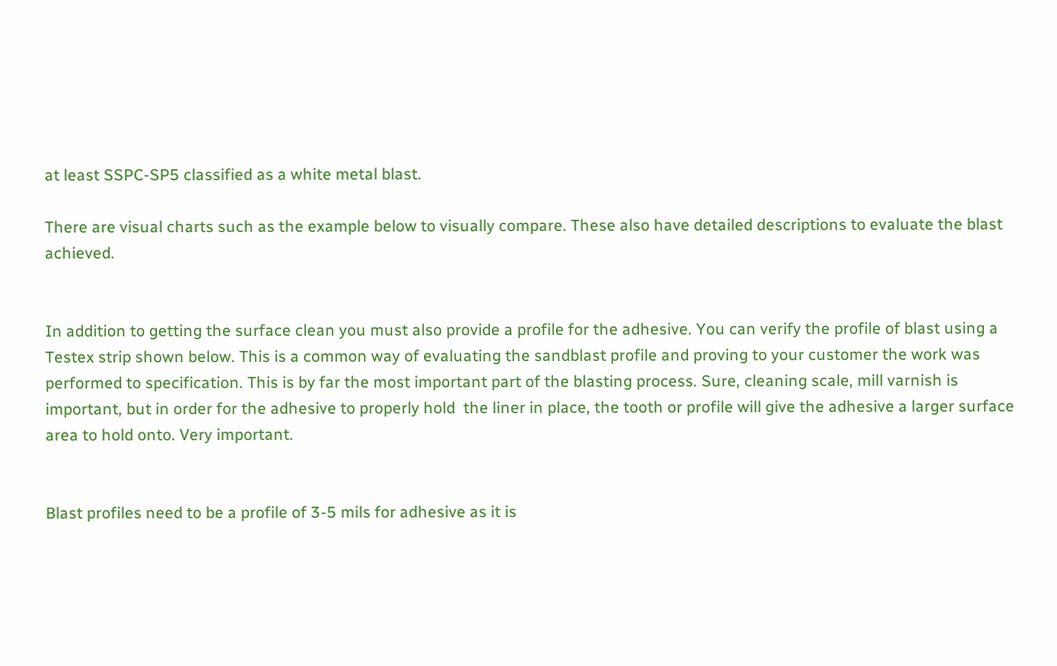at least SSPC-SP5 classified as a white metal blast.

There are visual charts such as the example below to visually compare. These also have detailed descriptions to evaluate the blast achieved.


In addition to getting the surface clean you must also provide a profile for the adhesive. You can verify the profile of blast using a Testex strip shown below. This is a common way of evaluating the sandblast profile and proving to your customer the work was performed to specification. This is by far the most important part of the blasting process. Sure, cleaning scale, mill varnish is important, but in order for the adhesive to properly hold  the liner in place, the tooth or profile will give the adhesive a larger surface area to hold onto. Very important.


Blast profiles need to be a profile of 3-5 mils for adhesive as it is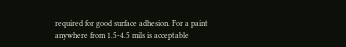required for good surface adhesion. For a paint anywhere from 1.5-4.5 mils is acceptable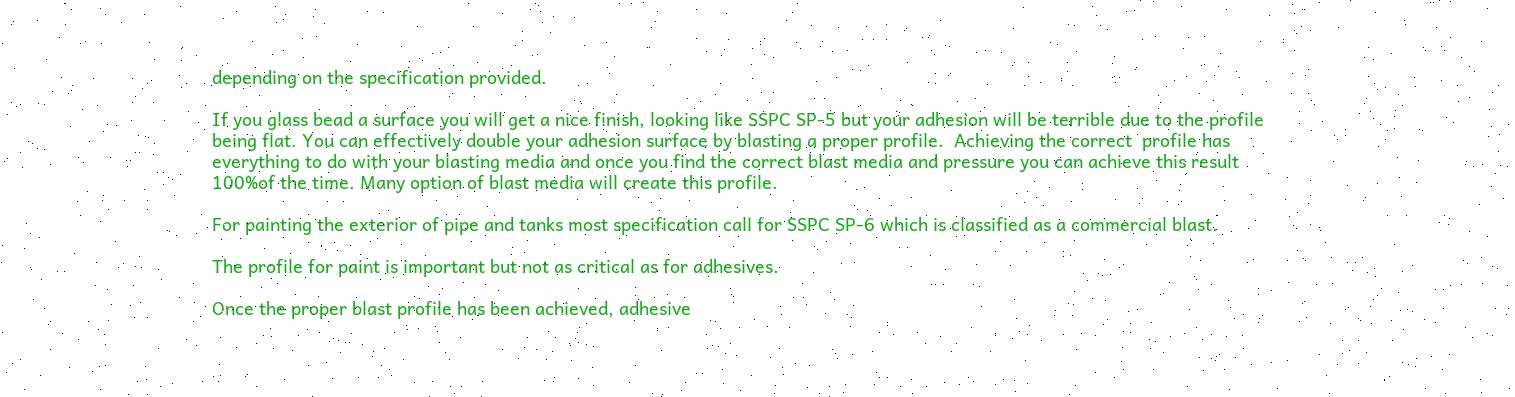depending on the specification provided.

If you glass bead a surface you will get a nice finish, looking like SSPC SP-5 but your adhesion will be terrible due to the profile being flat. You can effectively double your adhesion surface by blasting a proper profile.  Achieving the correct  profile has everything to do with your blasting media and once you find the correct blast media and pressure you can achieve this result 100%of the time. Many option of blast media will create this profile.

For painting the exterior of pipe and tanks most specification call for SSPC SP-6 which is classified as a commercial blast.

The profile for paint is important but not as critical as for adhesives.

Once the proper blast profile has been achieved, adhesive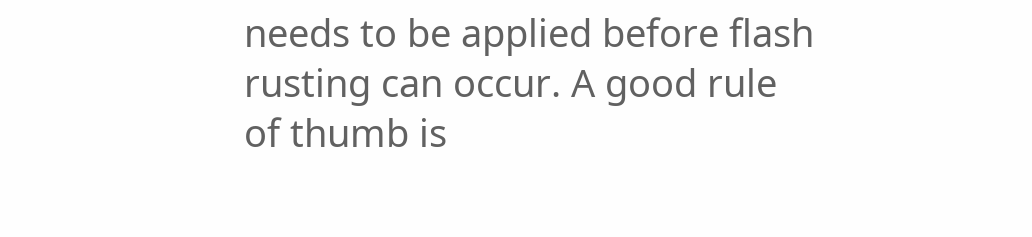needs to be applied before flash rusting can occur. A good rule of thumb is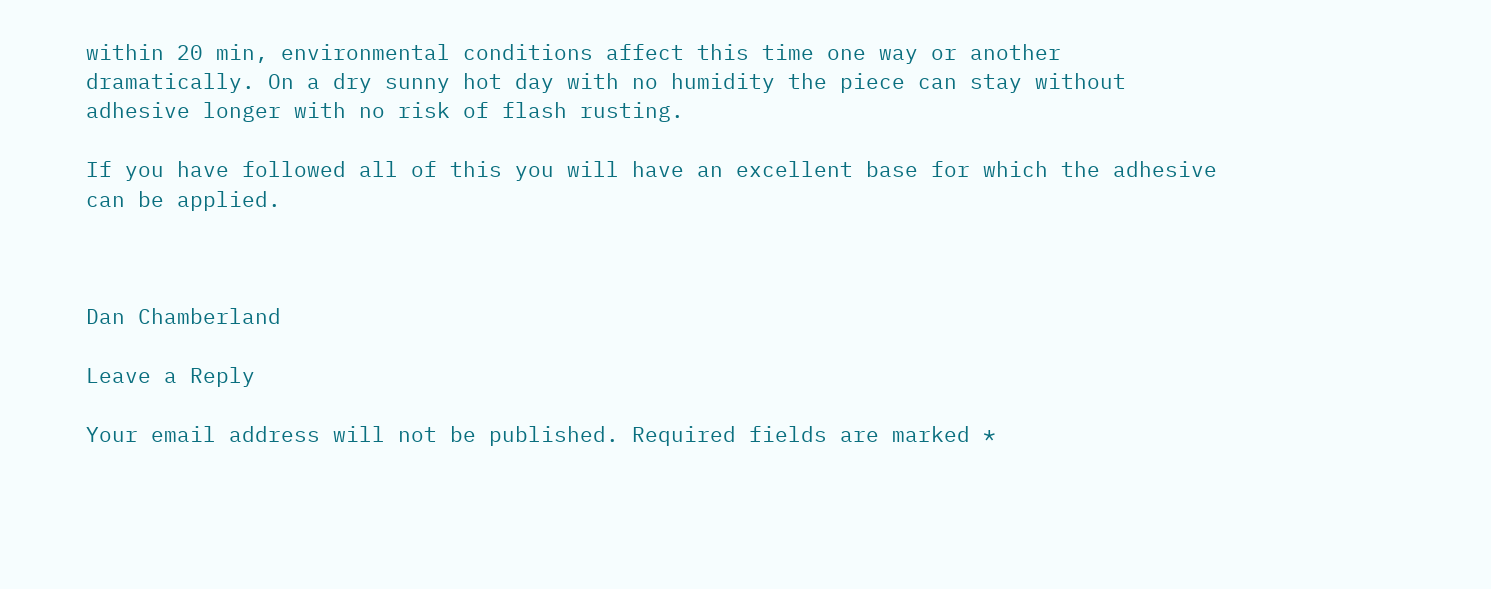within 20 min, environmental conditions affect this time one way or another dramatically. On a dry sunny hot day with no humidity the piece can stay without adhesive longer with no risk of flash rusting.

If you have followed all of this you will have an excellent base for which the adhesive can be applied.



Dan Chamberland

Leave a Reply

Your email address will not be published. Required fields are marked *